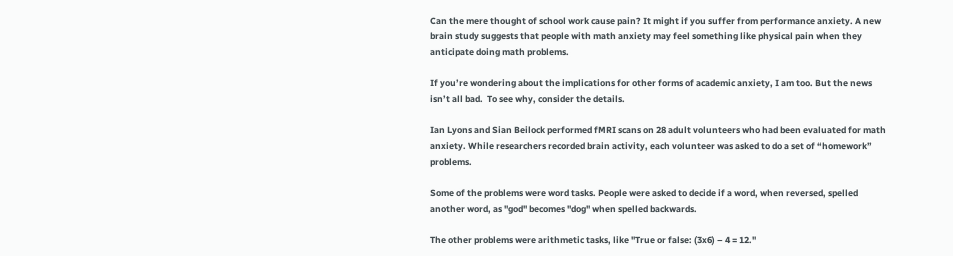Can the mere thought of school work cause pain? It might if you suffer from performance anxiety. A new brain study suggests that people with math anxiety may feel something like physical pain when they anticipate doing math problems.

If you’re wondering about the implications for other forms of academic anxiety, I am too. But the news isn’t all bad.  To see why, consider the details.

Ian Lyons and Sian Beilock performed fMRI scans on 28 adult volunteers who had been evaluated for math anxiety. While researchers recorded brain activity, each volunteer was asked to do a set of “homework” problems.

Some of the problems were word tasks. People were asked to decide if a word, when reversed, spelled another word, as "god" becomes "dog" when spelled backwards.

The other problems were arithmetic tasks, like "True or false: (3x6) – 4 = 12."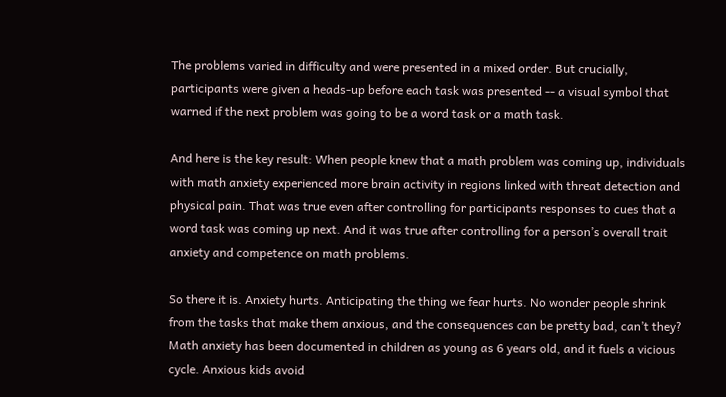The problems varied in difficulty and were presented in a mixed order. But crucially, participants were given a heads-up before each task was presented -- a visual symbol that warned if the next problem was going to be a word task or a math task.

And here is the key result: When people knew that a math problem was coming up, individuals with math anxiety experienced more brain activity in regions linked with threat detection and physical pain. That was true even after controlling for participants responses to cues that a word task was coming up next. And it was true after controlling for a person’s overall trait anxiety and competence on math problems.

So there it is. Anxiety hurts. Anticipating the thing we fear hurts. No wonder people shrink from the tasks that make them anxious, and the consequences can be pretty bad, can’t they? Math anxiety has been documented in children as young as 6 years old, and it fuels a vicious cycle. Anxious kids avoid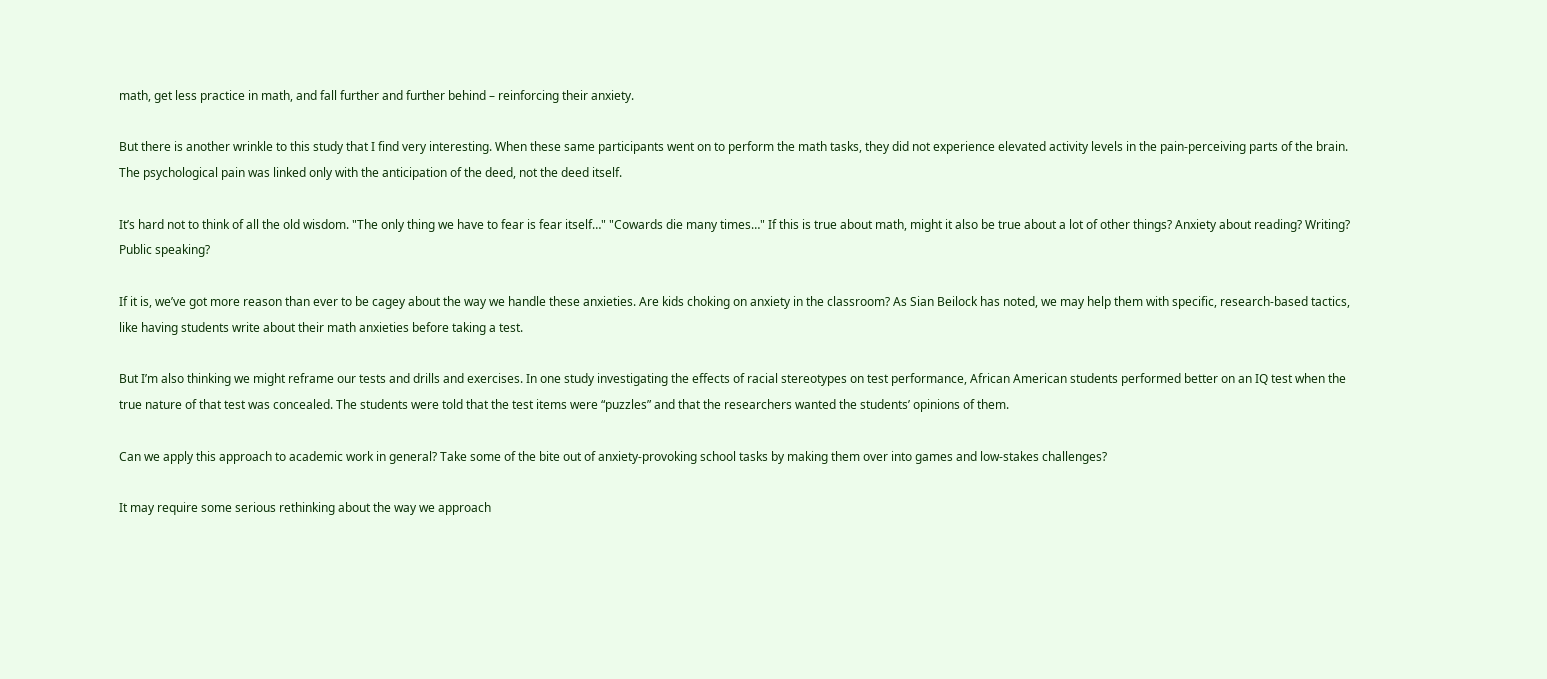math, get less practice in math, and fall further and further behind – reinforcing their anxiety.

But there is another wrinkle to this study that I find very interesting. When these same participants went on to perform the math tasks, they did not experience elevated activity levels in the pain-perceiving parts of the brain. The psychological pain was linked only with the anticipation of the deed, not the deed itself.

It’s hard not to think of all the old wisdom. "The only thing we have to fear is fear itself…" "Cowards die many times…" If this is true about math, might it also be true about a lot of other things? Anxiety about reading? Writing? Public speaking?

If it is, we’ve got more reason than ever to be cagey about the way we handle these anxieties. Are kids choking on anxiety in the classroom? As Sian Beilock has noted, we may help them with specific, research-based tactics, like having students write about their math anxieties before taking a test.

But I’m also thinking we might reframe our tests and drills and exercises. In one study investigating the effects of racial stereotypes on test performance, African American students performed better on an IQ test when the true nature of that test was concealed. The students were told that the test items were “puzzles” and that the researchers wanted the students’ opinions of them.

Can we apply this approach to academic work in general? Take some of the bite out of anxiety-provoking school tasks by making them over into games and low-stakes challenges?

It may require some serious rethinking about the way we approach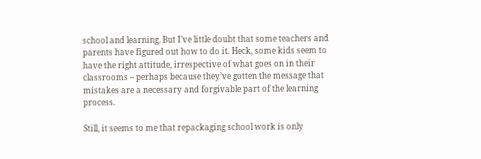school and learning. But I’ve little doubt that some teachers and parents have figured out how to do it. Heck, some kids seem to have the right attitude, irrespective of what goes on in their classrooms – perhaps because they’ve gotten the message that mistakes are a necessary and forgivable part of the learning process.

Still, it seems to me that repackaging school work is only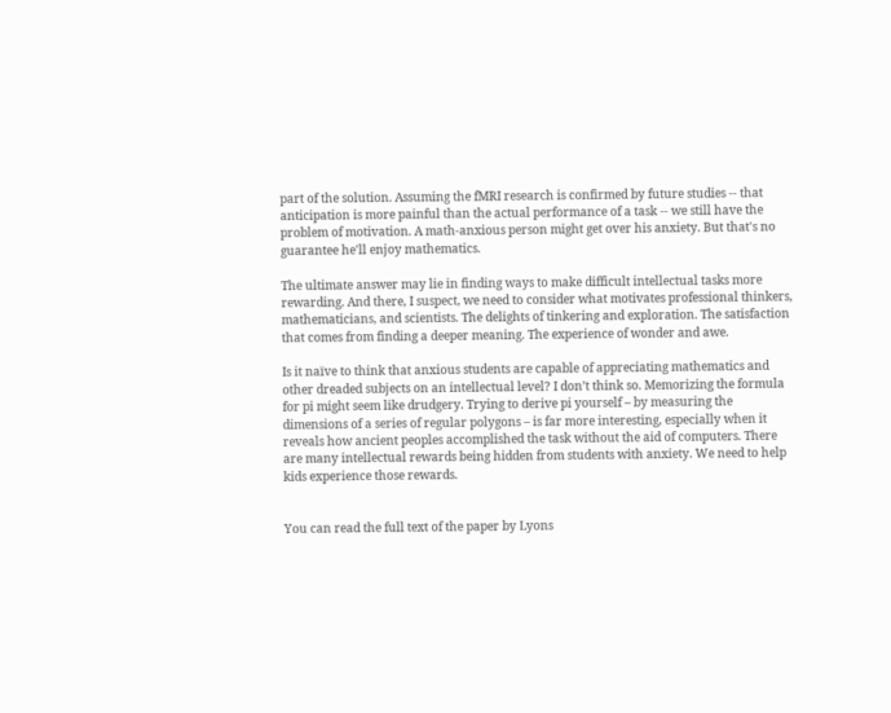part of the solution. Assuming the fMRI research is confirmed by future studies -- that anticipation is more painful than the actual performance of a task -- we still have the problem of motivation. A math-anxious person might get over his anxiety. But that's no guarantee he'll enjoy mathematics.

The ultimate answer may lie in finding ways to make difficult intellectual tasks more rewarding. And there, I suspect, we need to consider what motivates professional thinkers, mathematicians, and scientists. The delights of tinkering and exploration. The satisfaction that comes from finding a deeper meaning. The experience of wonder and awe.

Is it naïve to think that anxious students are capable of appreciating mathematics and other dreaded subjects on an intellectual level? I don’t think so. Memorizing the formula for pi might seem like drudgery. Trying to derive pi yourself – by measuring the dimensions of a series of regular polygons – is far more interesting, especially when it reveals how ancient peoples accomplished the task without the aid of computers. There are many intellectual rewards being hidden from students with anxiety. We need to help kids experience those rewards.


You can read the full text of the paper by Lyons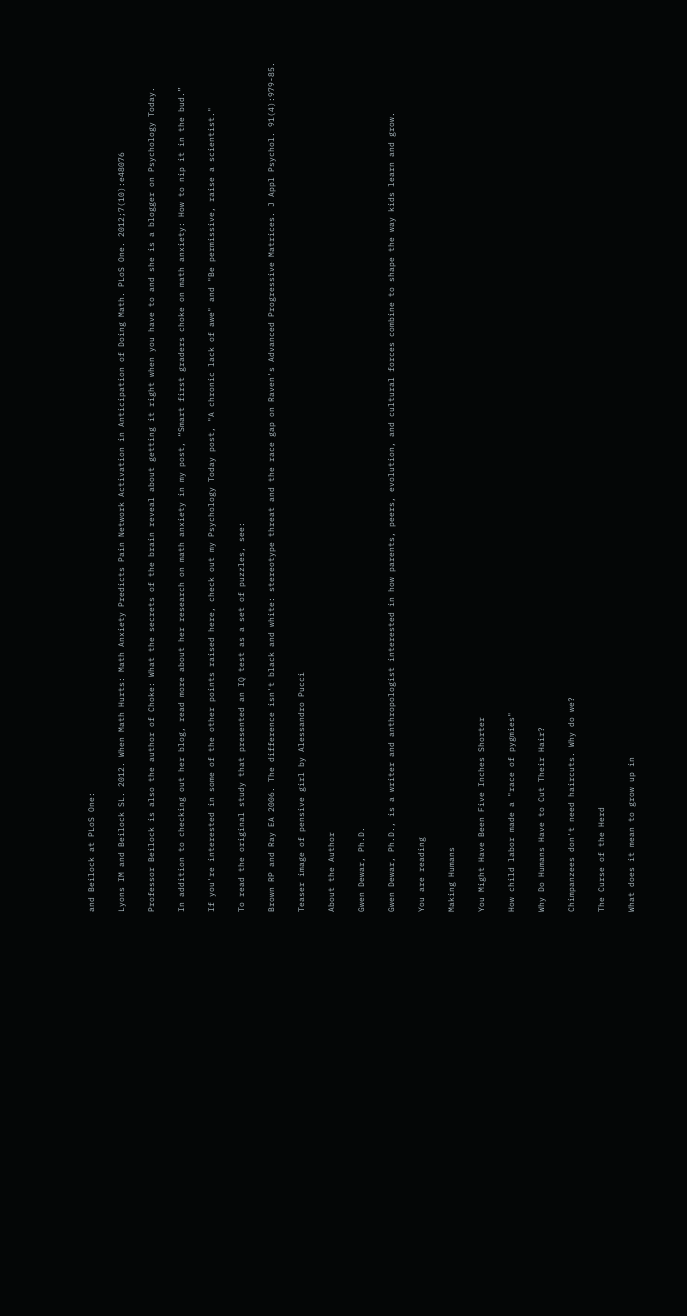and Beilock at PLoS One:

Lyons IM and Beilock SL. 2012. When Math Hurts: Math Anxiety Predicts Pain Network Activation in Anticipation of Doing Math. PLoS One. 2012;7(10):e48076

Professor Beilock is also the author of Choke: What the secrets of the brain reveal about getting it right when you have to and she is a blogger on Psychology Today.

In addition to checking out her blog, read more about her research on math anxiety in my post, “Smart first graders choke on math anxiety: How to nip it in the bud.”

If you're interested in some of the other points raised here, check out my Psychology Today post, "A chronic lack of awe" and "Be permissive, raise a scientist."

To read the original study that presented an IQ test as a set of puzzles, see:

Brown RP and Ray EA 2006. The difference isn't black and white: stereotype threat and the race gap on Raven's Advanced Progressive Matrices. J Appl Psychol. 91(4):979-85.

Teaser image of pensive girl by Alessandro Pucci

About the Author

Gwen Dewar, Ph.D.

Gwen Dewar, Ph.D., is a writer and anthropologist interested in how parents, peers, evolution, and cultural forces combine to shape the way kids learn and grow.

You are reading

Making Humans

You Might Have Been Five Inches Shorter

How child labor made a "race of pygmies"

Why Do Humans Have to Cut Their Hair?

Chimpanzees don't need haircuts. Why do we?

The Curse of the Herd

What does it mean to grow up in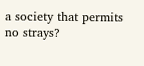a society that permits no strays?